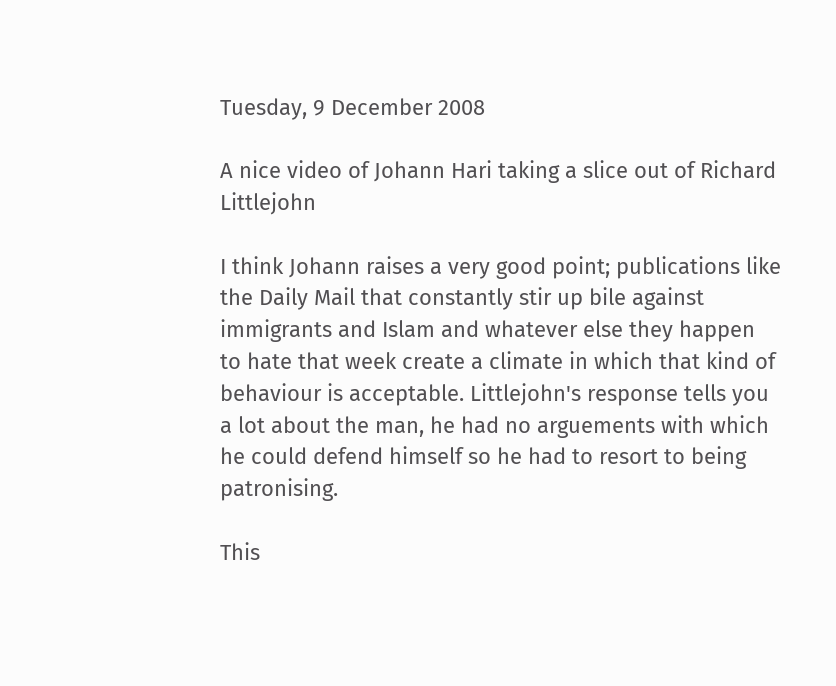Tuesday, 9 December 2008

A nice video of Johann Hari taking a slice out of Richard Littlejohn

I think Johann raises a very good point; publications like the Daily Mail that constantly stir up bile against immigrants and Islam and whatever else they happen to hate that week create a climate in which that kind of behaviour is acceptable. Littlejohn's response tells you a lot about the man, he had no arguements with which he could defend himself so he had to resort to being patronising.

This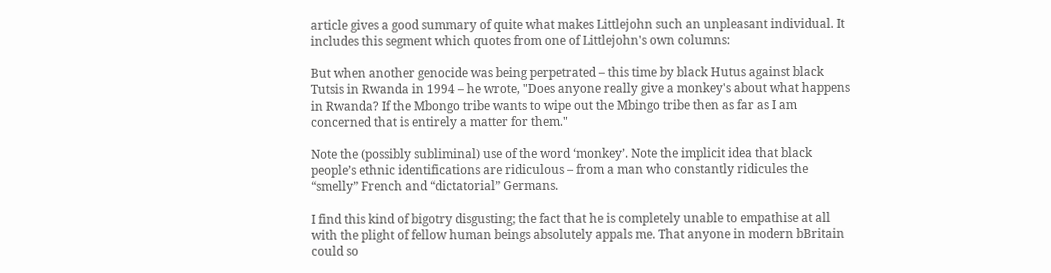article gives a good summary of quite what makes Littlejohn such an unpleasant individual. It includes this segment which quotes from one of Littlejohn's own columns:

But when another genocide was being perpetrated – this time by black Hutus against black Tutsis in Rwanda in 1994 – he wrote, "Does anyone really give a monkey's about what happens in Rwanda? If the Mbongo tribe wants to wipe out the Mbingo tribe then as far as I am concerned that is entirely a matter for them."

Note the (possibly subliminal) use of the word ‘monkey’. Note the implicit idea that black people’s ethnic identifications are ridiculous – from a man who constantly ridicules the “smelly” French and “dictatorial” Germans.

I find this kind of bigotry disgusting; the fact that he is completely unable to empathise at all with the plight of fellow human beings absolutely appals me. That anyone in modern bBritain could so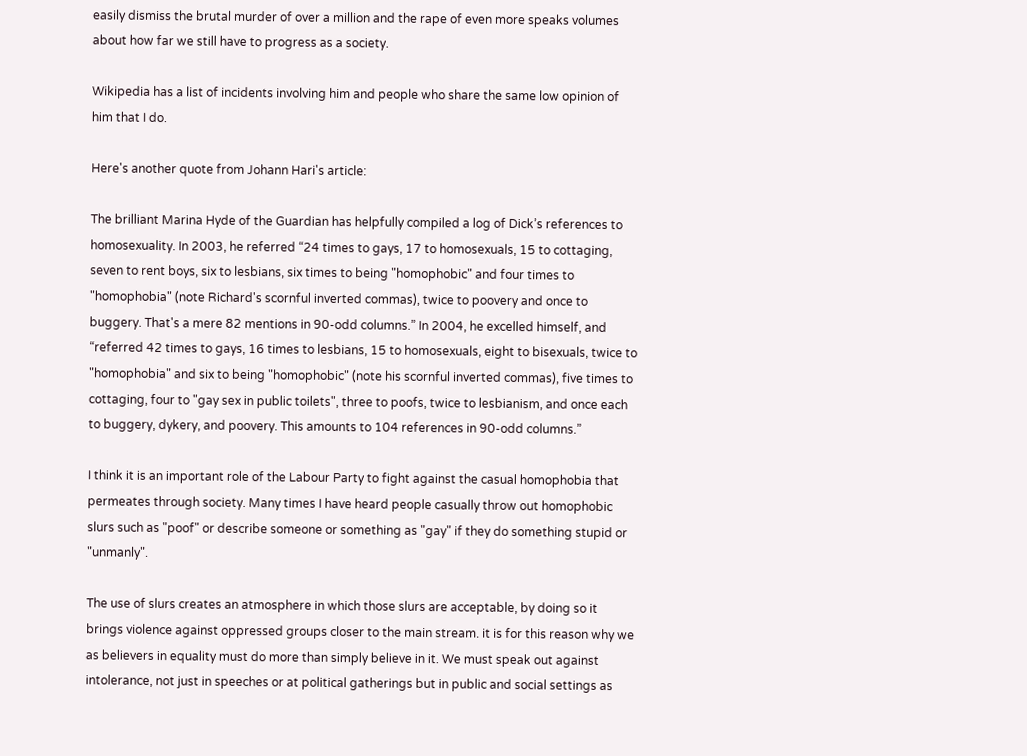easily dismiss the brutal murder of over a million and the rape of even more speaks volumes about how far we still have to progress as a society.

Wikipedia has a list of incidents involving him and people who share the same low opinion of him that I do.

Here's another quote from Johann Hari's article:

The brilliant Marina Hyde of the Guardian has helpfully compiled a log of Dick’s references to homosexuality. In 2003, he referred “24 times to gays, 17 to homosexuals, 15 to cottaging, seven to rent boys, six to lesbians, six times to being "homophobic" and four times to "homophobia" (note Richard's scornful inverted commas), twice to poovery and once to buggery. That's a mere 82 mentions in 90-odd columns.” In 2004, he excelled himself, and “referred 42 times to gays, 16 times to lesbians, 15 to homosexuals, eight to bisexuals, twice to "homophobia" and six to being "homophobic" (note his scornful inverted commas), five times to cottaging, four to "gay sex in public toilets", three to poofs, twice to lesbianism, and once each to buggery, dykery, and poovery. This amounts to 104 references in 90-odd columns.”

I think it is an important role of the Labour Party to fight against the casual homophobia that permeates through society. Many times I have heard people casually throw out homophobic slurs such as "poof" or describe someone or something as "gay" if they do something stupid or "unmanly".

The use of slurs creates an atmosphere in which those slurs are acceptable, by doing so it brings violence against oppressed groups closer to the main stream. it is for this reason why we as believers in equality must do more than simply believe in it. We must speak out against intolerance, not just in speeches or at political gatherings but in public and social settings as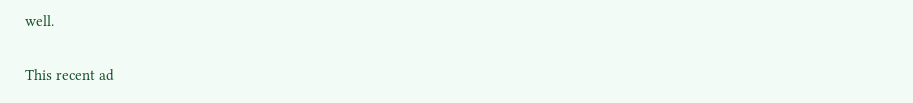well.

This recent ad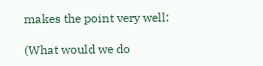makes the point very well:

(What would we do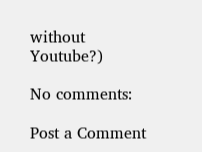without Youtube?)

No comments:

Post a Comment